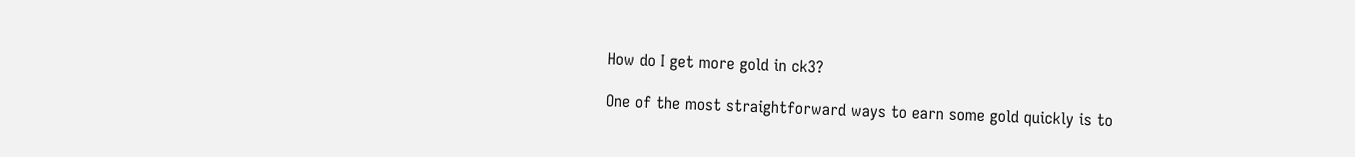How do I get more gold in ck3?

One of the most straightforward ways to earn some gold quickly is to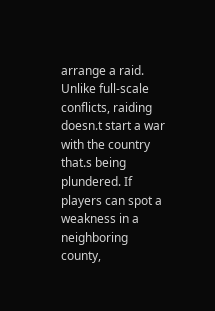arrange a raid. Unlike full-scale conflicts, raiding doesn.t start a war with the country that.s being plundered. If players can spot a weakness in a neighboring county,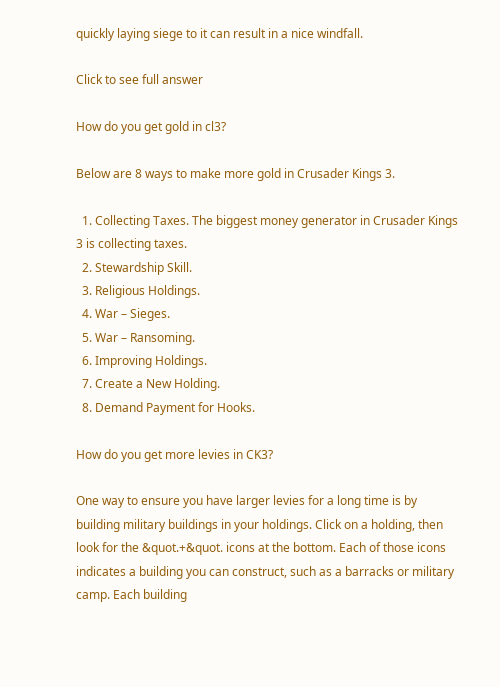quickly laying siege to it can result in a nice windfall.

Click to see full answer

How do you get gold in cl3?

Below are 8 ways to make more gold in Crusader Kings 3.

  1. Collecting Taxes. The biggest money generator in Crusader Kings 3 is collecting taxes.
  2. Stewardship Skill.
  3. Religious Holdings.
  4. War – Sieges.
  5. War – Ransoming.
  6. Improving Holdings.
  7. Create a New Holding.
  8. Demand Payment for Hooks.

How do you get more levies in CK3?

One way to ensure you have larger levies for a long time is by building military buildings in your holdings. Click on a holding, then look for the &quot.+&quot. icons at the bottom. Each of those icons indicates a building you can construct, such as a barracks or military camp. Each building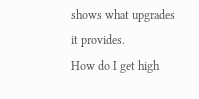shows what upgrades it provides.
How do I get high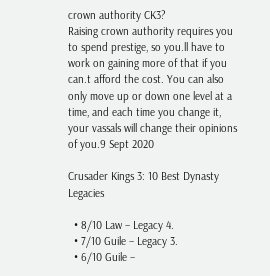crown authority CK3?
Raising crown authority requires you to spend prestige, so you.ll have to work on gaining more of that if you can.t afford the cost. You can also only move up or down one level at a time, and each time you change it, your vassals will change their opinions of you.9 Sept 2020

Crusader Kings 3: 10 Best Dynasty Legacies

  • 8/10 Law – Legacy 4.
  • 7/10 Guile – Legacy 3.
  • 6/10 Guile –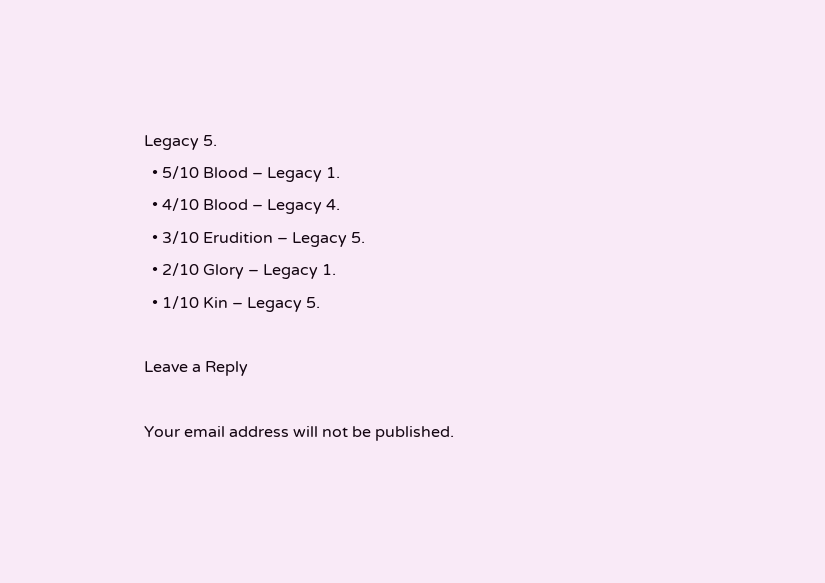Legacy 5.
  • 5/10 Blood – Legacy 1.
  • 4/10 Blood – Legacy 4.
  • 3/10 Erudition – Legacy 5.
  • 2/10 Glory – Legacy 1.
  • 1/10 Kin – Legacy 5.

Leave a Reply

Your email address will not be published.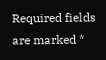Required fields are marked *